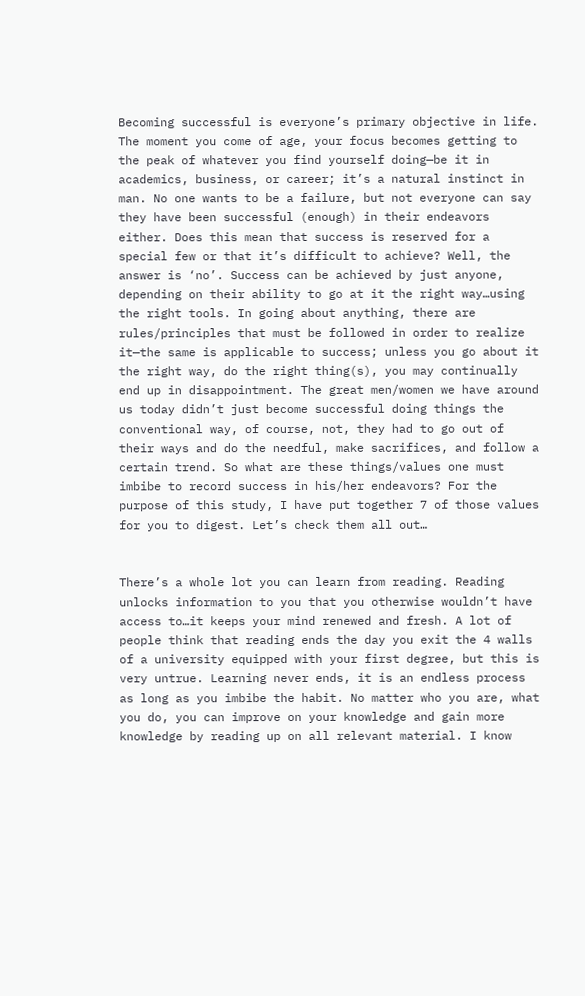Becoming successful is everyone’s primary objective in life. The moment you come of age, your focus becomes getting to the peak of whatever you find yourself doing—be it in academics, business, or career; it’s a natural instinct in man. No one wants to be a failure, but not everyone can say they have been successful (enough) in their endeavors either. Does this mean that success is reserved for a special few or that it’s difficult to achieve? Well, the answer is ‘no’. Success can be achieved by just anyone, depending on their ability to go at it the right way…using the right tools. In going about anything, there are rules/principles that must be followed in order to realize it—the same is applicable to success; unless you go about it the right way, do the right thing(s), you may continually end up in disappointment. The great men/women we have around us today didn’t just become successful doing things the conventional way, of course, not, they had to go out of their ways and do the needful, make sacrifices, and follow a certain trend. So what are these things/values one must imbibe to record success in his/her endeavors? For the purpose of this study, I have put together 7 of those values for you to digest. Let’s check them all out…


There’s a whole lot you can learn from reading. Reading unlocks information to you that you otherwise wouldn’t have access to…it keeps your mind renewed and fresh. A lot of people think that reading ends the day you exit the 4 walls of a university equipped with your first degree, but this is very untrue. Learning never ends, it is an endless process as long as you imbibe the habit. No matter who you are, what you do, you can improve on your knowledge and gain more knowledge by reading up on all relevant material. I know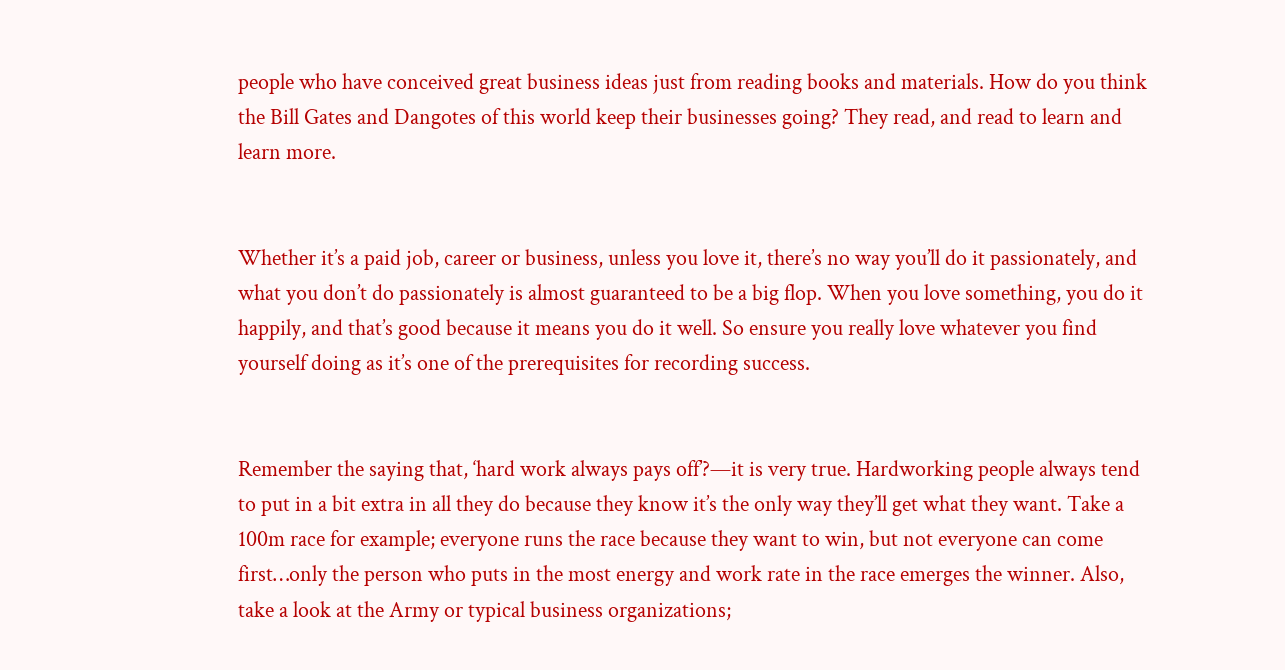people who have conceived great business ideas just from reading books and materials. How do you think the Bill Gates and Dangotes of this world keep their businesses going? They read, and read to learn and learn more.


Whether it’s a paid job, career or business, unless you love it, there’s no way you’ll do it passionately, and what you don’t do passionately is almost guaranteed to be a big flop. When you love something, you do it happily, and that’s good because it means you do it well. So ensure you really love whatever you find yourself doing as it’s one of the prerequisites for recording success.


Remember the saying that, ‘hard work always pays off’?—it is very true. Hardworking people always tend to put in a bit extra in all they do because they know it’s the only way they’ll get what they want. Take a 100m race for example; everyone runs the race because they want to win, but not everyone can come first…only the person who puts in the most energy and work rate in the race emerges the winner. Also, take a look at the Army or typical business organizations;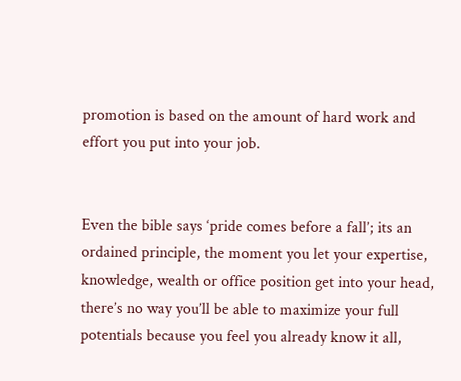promotion is based on the amount of hard work and effort you put into your job.


Even the bible says ‘pride comes before a fall’; its an ordained principle, the moment you let your expertise, knowledge, wealth or office position get into your head, there’s no way you’ll be able to maximize your full potentials because you feel you already know it all,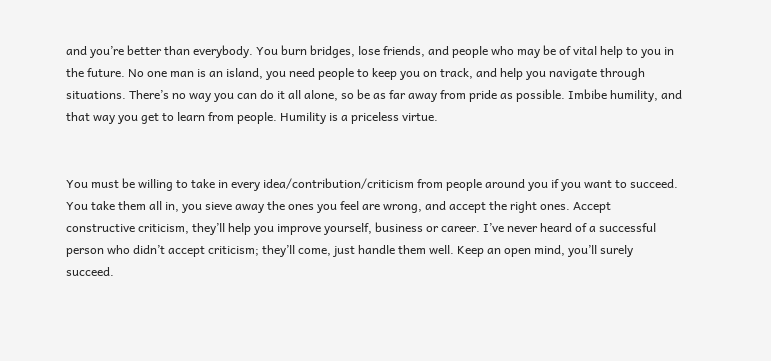and you’re better than everybody. You burn bridges, lose friends, and people who may be of vital help to you in the future. No one man is an island, you need people to keep you on track, and help you navigate through situations. There’s no way you can do it all alone, so be as far away from pride as possible. Imbibe humility, and that way you get to learn from people. Humility is a priceless virtue.


You must be willing to take in every idea/contribution/criticism from people around you if you want to succeed. You take them all in, you sieve away the ones you feel are wrong, and accept the right ones. Accept constructive criticism, they’ll help you improve yourself, business or career. I’ve never heard of a successful person who didn’t accept criticism; they’ll come, just handle them well. Keep an open mind, you’ll surely succeed.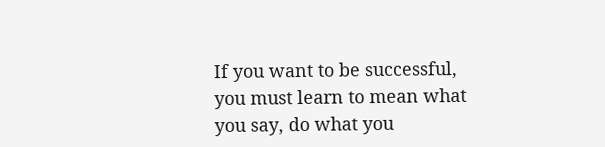If you want to be successful, you must learn to mean what you say, do what you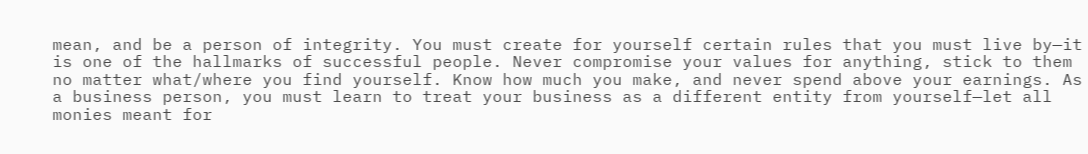mean, and be a person of integrity. You must create for yourself certain rules that you must live by—it is one of the hallmarks of successful people. Never compromise your values for anything, stick to them no matter what/where you find yourself. Know how much you make, and never spend above your earnings. As a business person, you must learn to treat your business as a different entity from yourself—let all monies meant for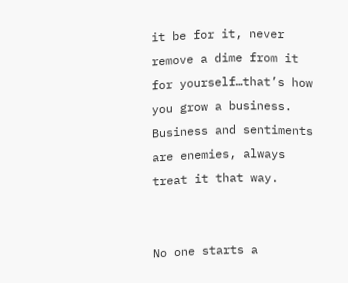it be for it, never remove a dime from it for yourself…that’s how you grow a business. Business and sentiments are enemies, always treat it that way.


No one starts a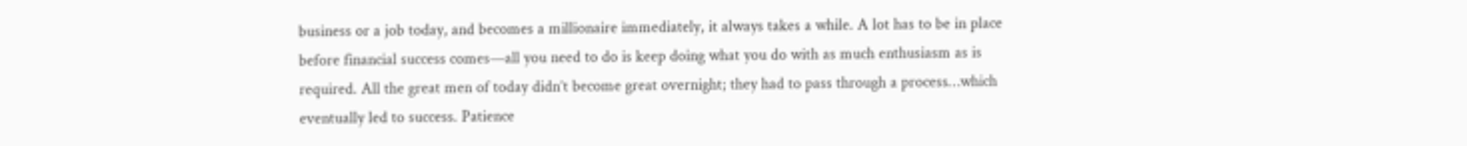business or a job today, and becomes a millionaire immediately, it always takes a while. A lot has to be in place before financial success comes—all you need to do is keep doing what you do with as much enthusiasm as is required. All the great men of today didn’t become great overnight; they had to pass through a process…which eventually led to success. Patience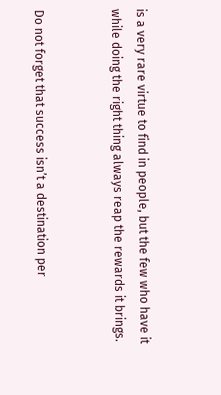is a very rare virtue to find in people, but the few who have it while doing the right thing always reap the rewards it brings.


Do not forget that success isn’t a destination per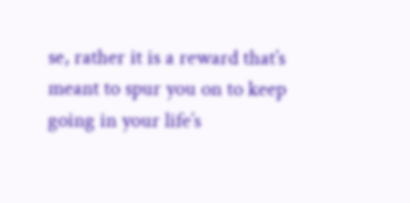se, rather it is a reward that’s meant to spur you on to keep going in your life’s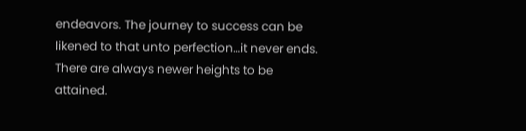endeavors. The journey to success can be likened to that unto perfection…it never ends. There are always newer heights to be attained.